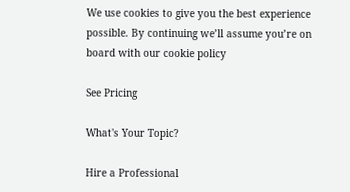We use cookies to give you the best experience possible. By continuing we’ll assume you’re on board with our cookie policy

See Pricing

What's Your Topic?

Hire a Professional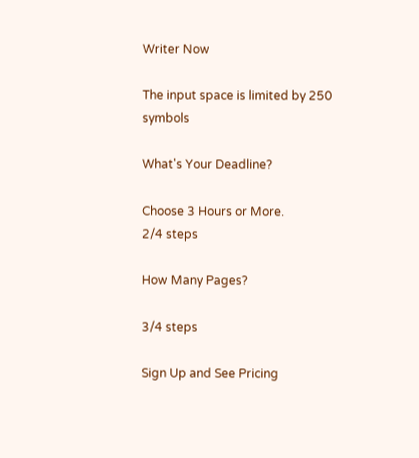Writer Now

The input space is limited by 250 symbols

What's Your Deadline?

Choose 3 Hours or More.
2/4 steps

How Many Pages?

3/4 steps

Sign Up and See Pricing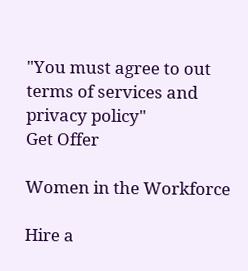"You must agree to out terms of services and privacy policy"
Get Offer

Women in the Workforce

Hire a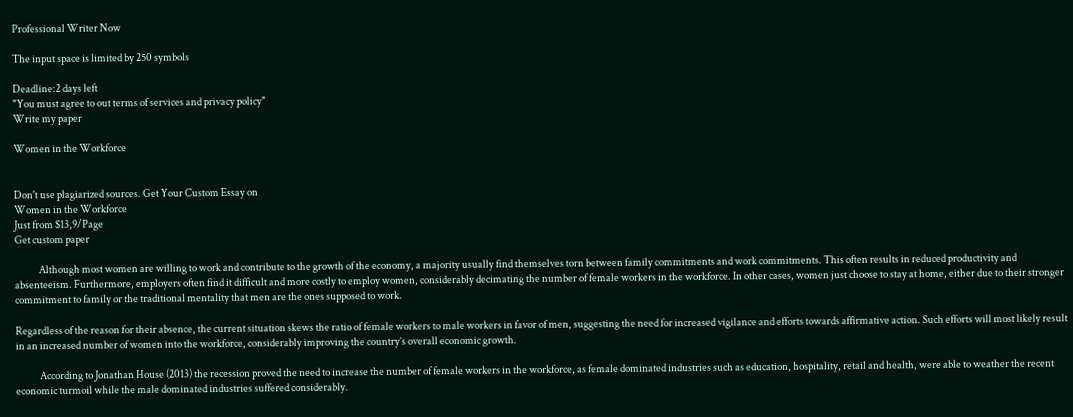Professional Writer Now

The input space is limited by 250 symbols

Deadline:2 days left
"You must agree to out terms of services and privacy policy"
Write my paper

Women in the Workforce


Don't use plagiarized sources. Get Your Custom Essay on
Women in the Workforce
Just from $13,9/Page
Get custom paper

            Although most women are willing to work and contribute to the growth of the economy, a majority usually find themselves torn between family commitments and work commitments. This often results in reduced productivity and absenteeism. Furthermore, employers often find it difficult and more costly to employ women, considerably decimating the number of female workers in the workforce. In other cases, women just choose to stay at home, either due to their stronger commitment to family or the traditional mentality that men are the ones supposed to work.

Regardless of the reason for their absence, the current situation skews the ratio of female workers to male workers in favor of men, suggesting the need for increased vigilance and efforts towards affirmative action. Such efforts will most likely result in an increased number of women into the workforce, considerably improving the country’s overall economic growth.

            According to Jonathan House (2013) the recession proved the need to increase the number of female workers in the workforce, as female dominated industries such as education, hospitality, retail and health, were able to weather the recent economic turmoil while the male dominated industries suffered considerably.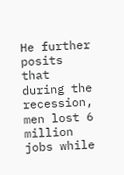He further posits that during the recession, men lost 6 million jobs while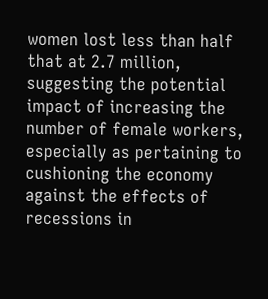women lost less than half that at 2.7 million, suggesting the potential impact of increasing the number of female workers, especially as pertaining to cushioning the economy against the effects of recessions in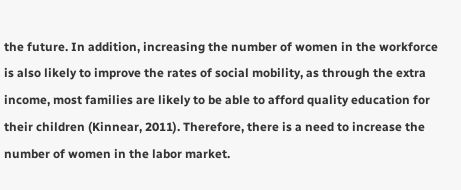the future. In addition, increasing the number of women in the workforce is also likely to improve the rates of social mobility, as through the extra income, most families are likely to be able to afford quality education for their children (Kinnear, 2011). Therefore, there is a need to increase the number of women in the labor market.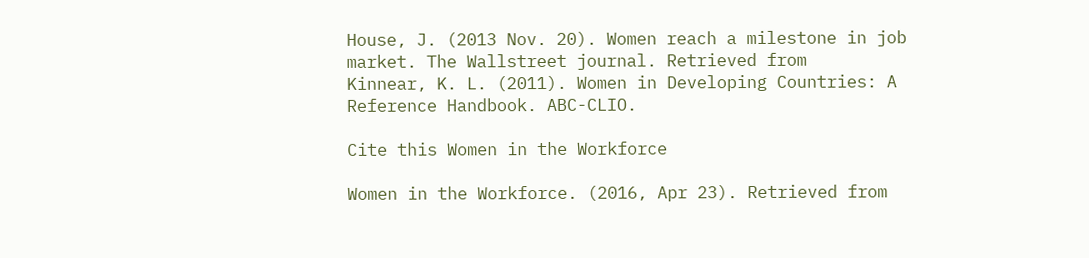House, J. (2013 Nov. 20). Women reach a milestone in job market. The Wallstreet journal. Retrieved from
Kinnear, K. L. (2011). Women in Developing Countries: A Reference Handbook. ABC-CLIO.

Cite this Women in the Workforce

Women in the Workforce. (2016, Apr 23). Retrieved from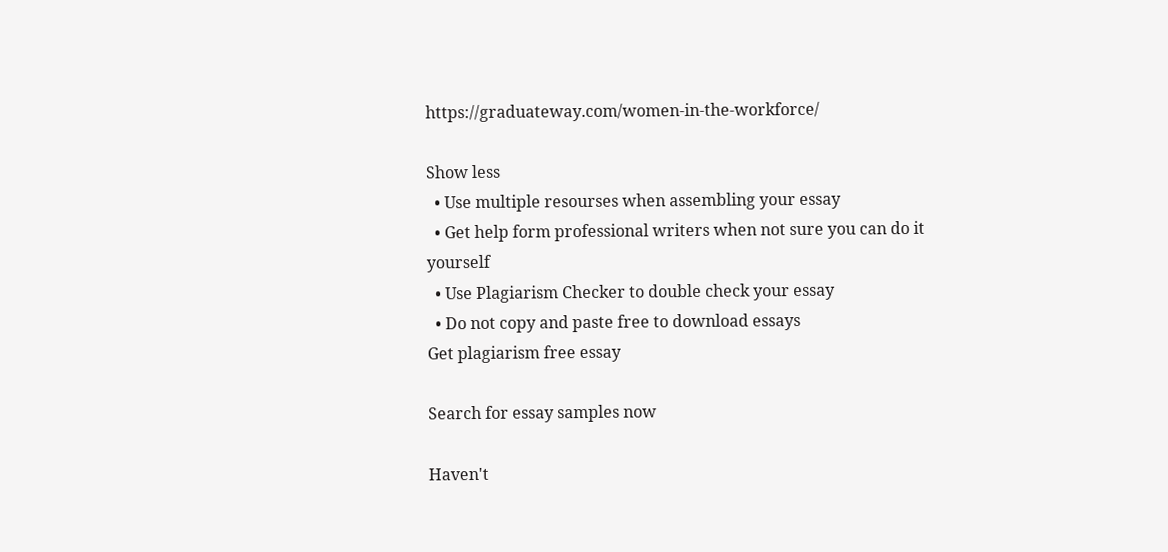https://graduateway.com/women-in-the-workforce/

Show less
  • Use multiple resourses when assembling your essay
  • Get help form professional writers when not sure you can do it yourself
  • Use Plagiarism Checker to double check your essay
  • Do not copy and paste free to download essays
Get plagiarism free essay

Search for essay samples now

Haven't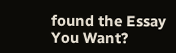found the Essay You Want?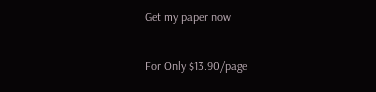Get my paper now

For Only $13.90/page